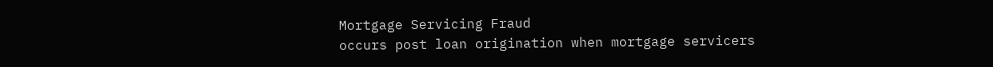Mortgage Servicing Fraud
occurs post loan origination when mortgage servicers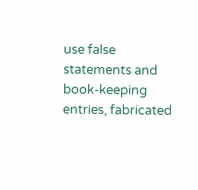use false statements and book-keeping entries, fabricated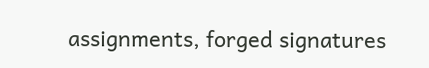assignments, forged signatures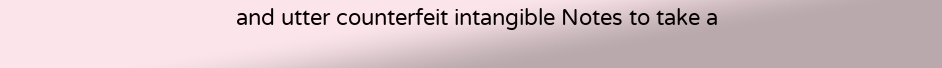and utter counterfeit intangible Notes to take a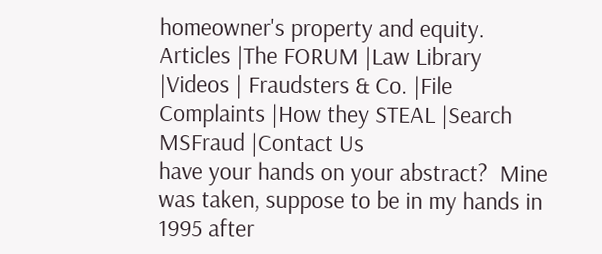homeowner's property and equity.
Articles |The FORUM |Law Library |Videos | Fraudsters & Co. |File Complaints |How they STEAL |Search MSFraud |Contact Us
have your hands on your abstract?  Mine was taken, suppose to be in my hands in 1995 after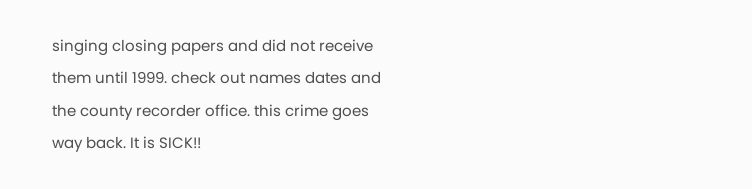singing closing papers and did not receive them until 1999. check out names dates and the county recorder office. this crime goes way back. It is SICK!!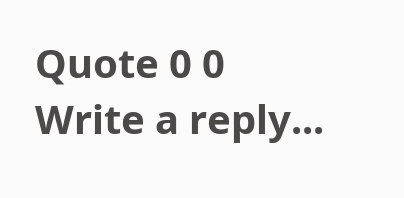Quote 0 0
Write a reply...